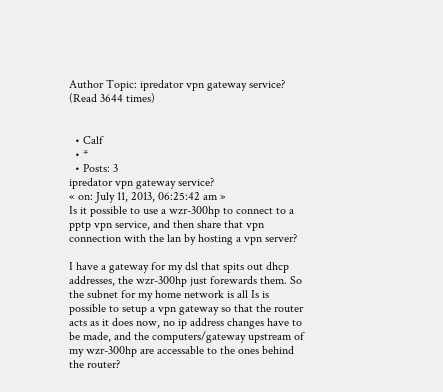Author Topic: ipredator vpn gateway service?  (Read 3644 times)


  • Calf
  • *
  • Posts: 3
ipredator vpn gateway service?
« on: July 11, 2013, 06:25:42 am »
Is it possible to use a wzr-300hp to connect to a pptp vpn service, and then share that vpn connection with the lan by hosting a vpn server?

I have a gateway for my dsl that spits out dhcp addresses, the wzr-300hp just forewards them. So the subnet for my home network is all Is is possible to setup a vpn gateway so that the router acts as it does now, no ip address changes have to be made, and the computers/gateway upstream of my wzr-300hp are accessable to the ones behind the router?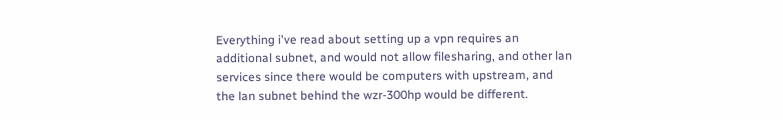Everything i've read about setting up a vpn requires an additional subnet, and would not allow filesharing, and other lan services since there would be computers with upstream, and the lan subnet behind the wzr-300hp would be different.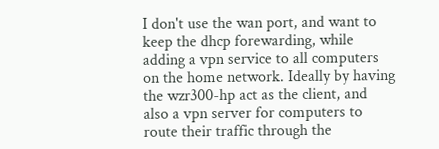I don't use the wan port, and want to keep the dhcp forewarding, while adding a vpn service to all computers on the home network. Ideally by having the wzr300-hp act as the client, and also a vpn server for computers to route their traffic through the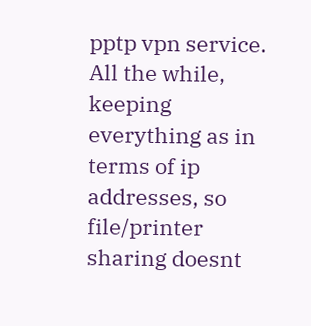pptp vpn service. All the while, keeping everything as in terms of ip addresses, so file/printer sharing doesnt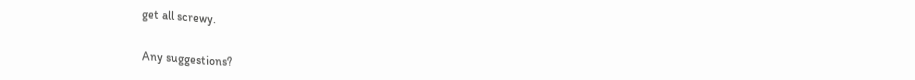get all screwy.

Any suggestions?